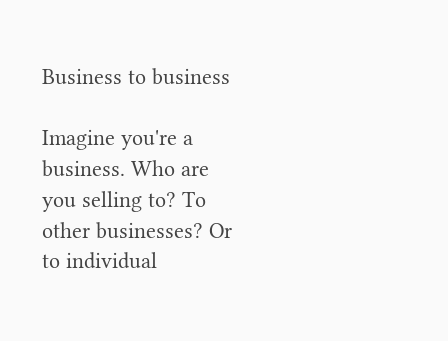Business to business

Imagine you're a business. Who are you selling to? To other businesses? Or to individual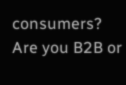consumers? Are you B2B or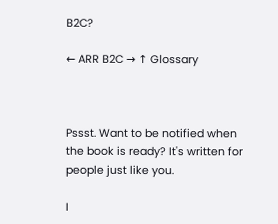B2C?

← ARR B2C → ↑ Glossary



Pssst. Want to be notified when the book is ready? It's written for people just like you.

I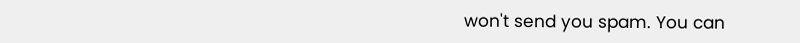won't send you spam. You can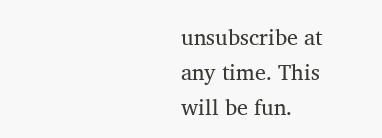unsubscribe at any time. This will be fun.